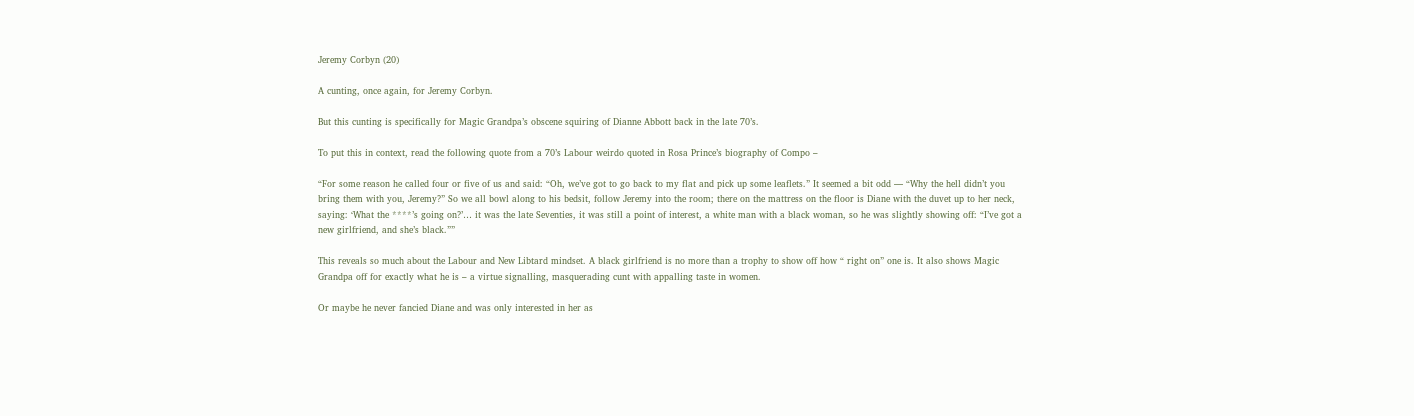Jeremy Corbyn (20)

A cunting, once again, for Jeremy Corbyn.

But this cunting is specifically for Magic Grandpa’s obscene squiring of Dianne Abbott back in the late 70’s.

To put this in context, read the following quote from a 70’s Labour weirdo quoted in Rosa Prince’s biography of Compo –

“For some reason he called four or five of us and said: “Oh, we’ve got to go back to my flat and pick up some leaflets.” It seemed a bit odd — “Why the hell didn’t you bring them with you, Jeremy?” So we all bowl along to his bedsit, follow Jeremy into the room; there on the mattress on the floor is Diane with the duvet up to her neck, saying: ‘What the ****’s going on?’… it was the late Seventies, it was still a point of interest, a white man with a black woman, so he was slightly showing off: “I’ve got a new girlfriend, and she’s black.””

This reveals so much about the Labour and New Libtard mindset. A black girlfriend is no more than a trophy to show off how “ right on” one is. It also shows Magic Grandpa off for exactly what he is – a virtue signalling, masquerading cunt with appalling taste in women.

Or maybe he never fancied Diane and was only interested in her as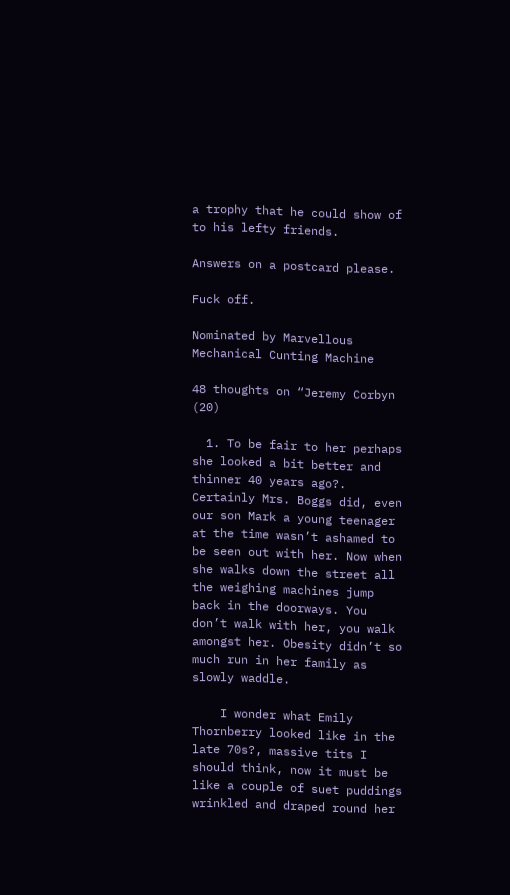a trophy that he could show of to his lefty friends.

Answers on a postcard please.

Fuck off.

Nominated by Marvellous Mechanical Cunting Machine

48 thoughts on “Jeremy Corbyn (20)

  1. To be fair to her perhaps she looked a bit better and thinner 40 years ago?. Certainly Mrs. Boggs did, even our son Mark a young teenager at the time wasn’t ashamed to be seen out with her. Now when she walks down the street all the weighing machines jump back in the doorways. You don’t walk with her, you walk amongst her. Obesity didn’t so much run in her family as slowly waddle.

    I wonder what Emily Thornberry looked like in the late 70s?, massive tits I should think, now it must be like a couple of suet puddings wrinkled and draped round her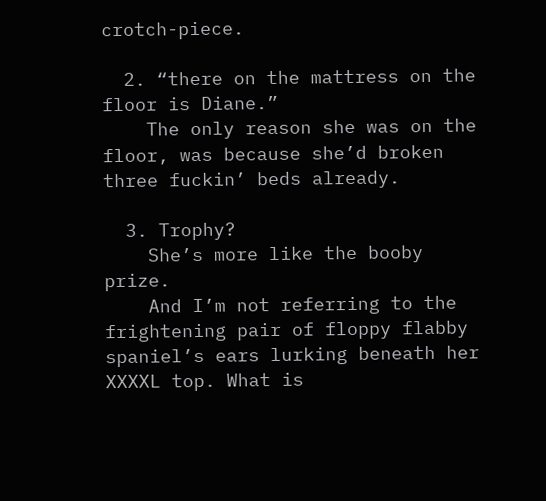crotch-piece.

  2. “there on the mattress on the floor is Diane.”
    The only reason she was on the floor, was because she’d broken three fuckin’ beds already.

  3. Trophy?
    She’s more like the booby prize.
    And I’m not referring to the frightening pair of floppy flabby spaniel’s ears lurking beneath her XXXXL top. What is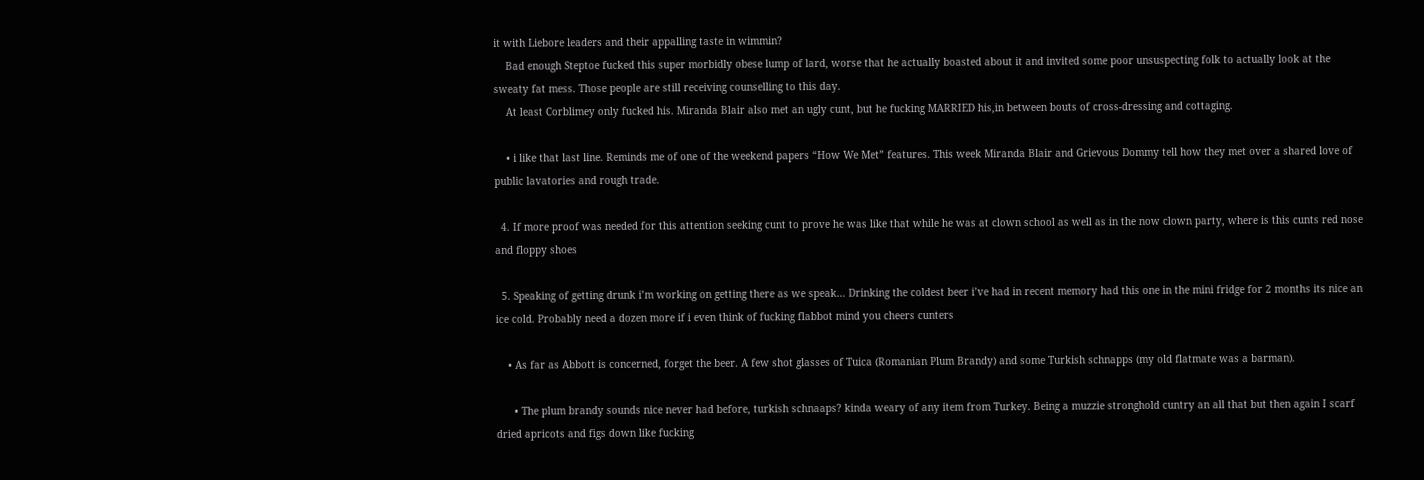it with Liebore leaders and their appalling taste in wimmin?
    Bad enough Steptoe fucked this super morbidly obese lump of lard, worse that he actually boasted about it and invited some poor unsuspecting folk to actually look at the sweaty fat mess. Those people are still receiving counselling to this day.
    At least Corblimey only fucked his. Miranda Blair also met an ugly cunt, but he fucking MARRIED his,in between bouts of cross-dressing and cottaging.

    • i like that last line. Reminds me of one of the weekend papers “How We Met” features. This week Miranda Blair and Grievous Dommy tell how they met over a shared love of public lavatories and rough trade.

  4. If more proof was needed for this attention seeking cunt to prove he was like that while he was at clown school as well as in the now clown party, where is this cunts red nose and floppy shoes

  5. Speaking of getting drunk i’m working on getting there as we speak… Drinking the coldest beer i’ve had in recent memory had this one in the mini fridge for 2 months its nice an ice cold. Probably need a dozen more if i even think of fucking flabbot mind you cheers cunters

    • As far as Abbott is concerned, forget the beer. A few shot glasses of Tuica (Romanian Plum Brandy) and some Turkish schnapps (my old flatmate was a barman).

      • The plum brandy sounds nice never had before, turkish schnaaps? kinda weary of any item from Turkey. Being a muzzie stronghold cuntry an all that but then again I scarf dried apricots and figs down like fucking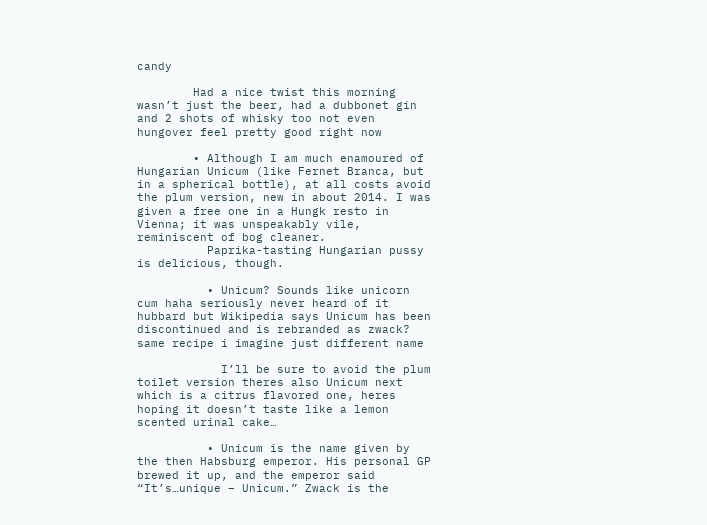candy

        Had a nice twist this morning wasn’t just the beer, had a dubbonet gin and 2 shots of whisky too not even hungover feel pretty good right now

        • Although I am much enamoured of Hungarian Unicum (like Fernet Branca, but in a spherical bottle), at all costs avoid the plum version, new in about 2014. I was given a free one in a Hungk resto in Vienna; it was unspeakably vile, reminiscent of bog cleaner.
          Paprika-tasting Hungarian pussy is delicious, though.

          • Unicum? Sounds like unicorn cum haha seriously never heard of it hubbard but Wikipedia says Unicum has been discontinued and is rebranded as zwack? same recipe i imagine just different name

            I’ll be sure to avoid the plum toilet version theres also Unicum next which is a citrus flavored one, heres hoping it doesn’t taste like a lemon scented urinal cake…

          • Unicum is the name given by the then Habsburg emperor. His personal GP brewed it up, and the emperor said “It’s…unique – Unicum.” Zwack is the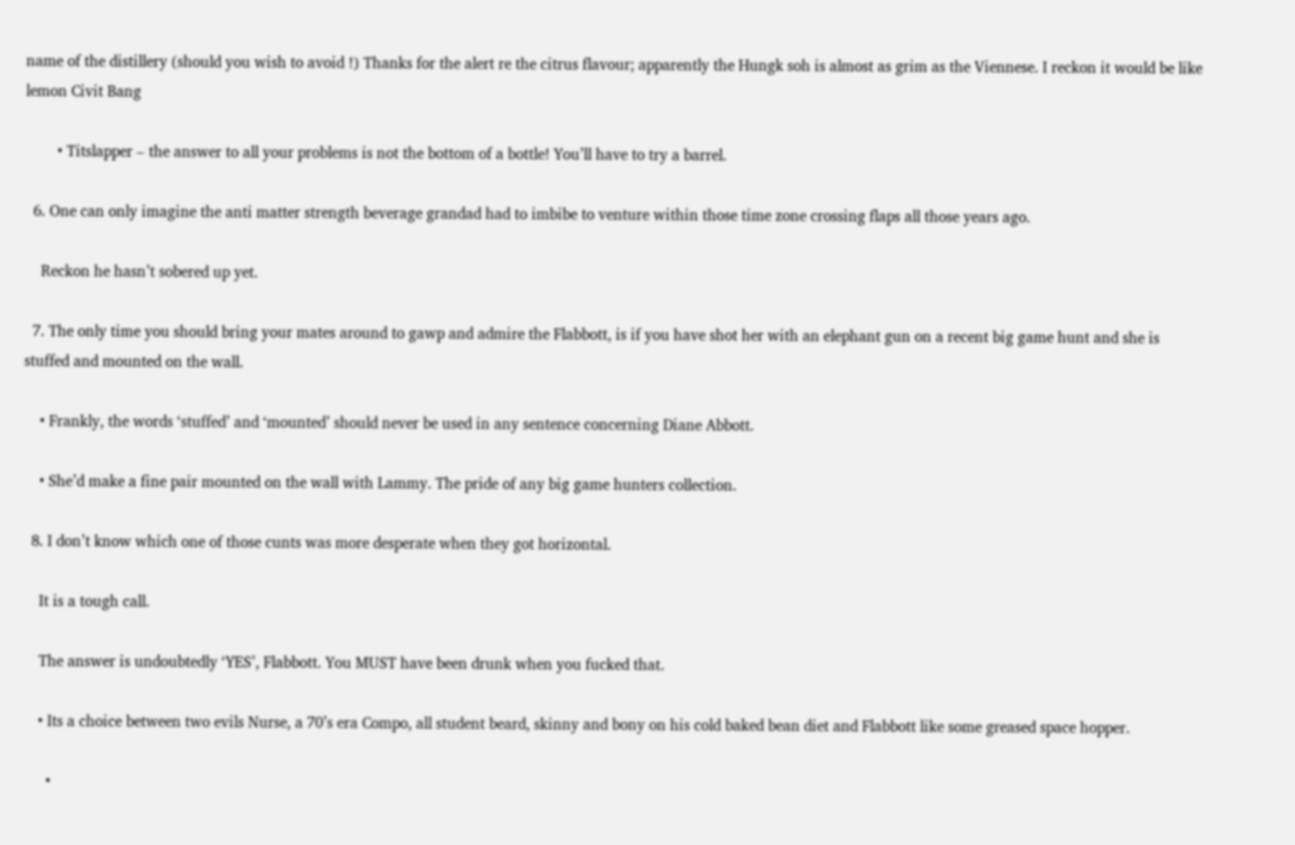name of the distillery (should you wish to avoid !) Thanks for the alert re the citrus flavour; apparently the Hungk soh is almost as grim as the Viennese. I reckon it would be like lemon Civit Bang

        • Titslapper – the answer to all your problems is not the bottom of a bottle! You’ll have to try a barrel.

  6. One can only imagine the anti matter strength beverage grandad had to imbibe to venture within those time zone crossing flaps all those years ago.

    Reckon he hasn’t sobered up yet.

  7. The only time you should bring your mates around to gawp and admire the Flabbott, is if you have shot her with an elephant gun on a recent big game hunt and she is stuffed and mounted on the wall.

    • Frankly, the words ‘stuffed’ and ‘mounted’ should never be used in any sentence concerning Diane Abbott.

    • She’d make a fine pair mounted on the wall with Lammy. The pride of any big game hunters collection.

  8. I don’t know which one of those cunts was more desperate when they got horizontal.

    It is a tough call.

    The answer is undoubtedly ‘YES’, Flabbott. You MUST have been drunk when you fucked that.

    • Its a choice between two evils Nurse, a 70’s era Compo, all student beard, skinny and bony on his cold baked bean diet and Flabbott like some greased space hopper.

      •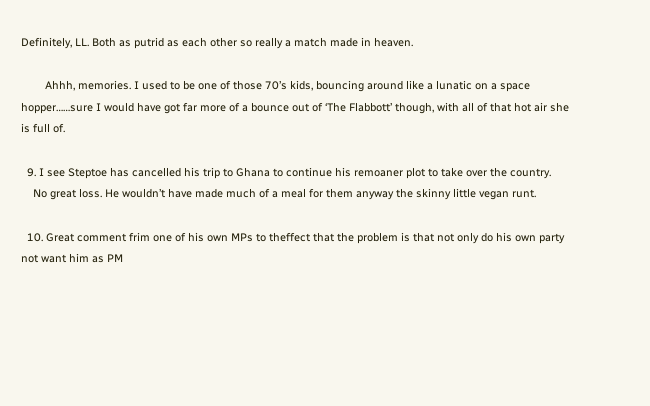Definitely, LL. Both as putrid as each other so really a match made in heaven.

        Ahhh, memories. I used to be one of those 70’s kids, bouncing around like a lunatic on a space hopper……sure I would have got far more of a bounce out of ‘The Flabbott’ though, with all of that hot air she is full of.

  9. I see Steptoe has cancelled his trip to Ghana to continue his remoaner plot to take over the country.
    No great loss. He wouldn’t have made much of a meal for them anyway the skinny little vegan runt.

  10. Great comment frim one of his own MPs to theffect that the problem is that not only do his own party not want him as PM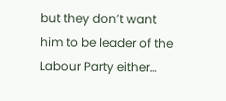but they don’t want him to be leader of the Labour Party either…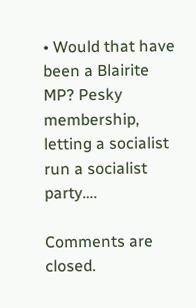• Would that have been a Blairite MP? Pesky membership, letting a socialist run a socialist party….

Comments are closed.